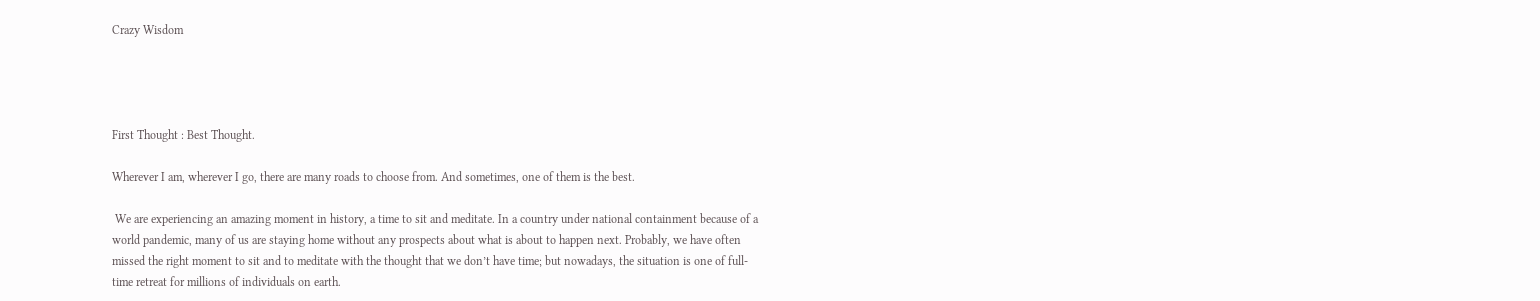Crazy Wisdom




First Thought : Best Thought.

Wherever I am, wherever I go, there are many roads to choose from. And sometimes, one of them is the best.

 We are experiencing an amazing moment in history, a time to sit and meditate. In a country under national containment because of a world pandemic, many of us are staying home without any prospects about what is about to happen next. Probably, we have often missed the right moment to sit and to meditate with the thought that we don’t have time; but nowadays, the situation is one of full-time retreat for millions of individuals on earth.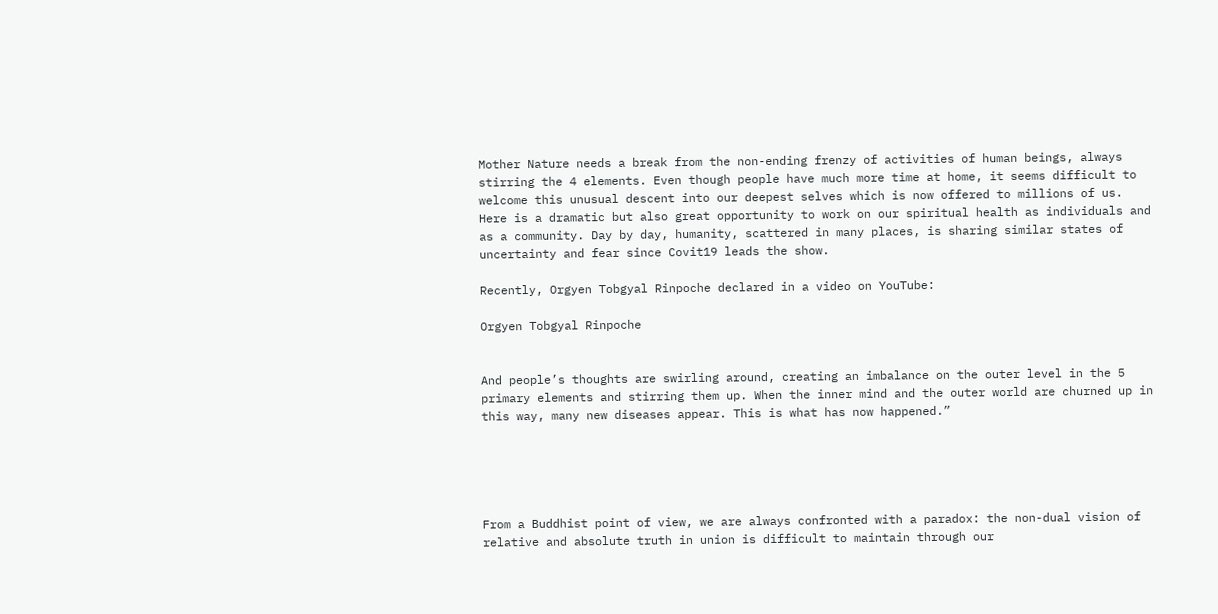Mother Nature needs a break from the non-ending frenzy of activities of human beings, always stirring the 4 elements. Even though people have much more time at home, it seems difficult to welcome this unusual descent into our deepest selves which is now offered to millions of us. Here is a dramatic but also great opportunity to work on our spiritual health as individuals and as a community. Day by day, humanity, scattered in many places, is sharing similar states of uncertainty and fear since Covit19 leads the show.

Recently, Orgyen Tobgyal Rinpoche declared in a video on YouTube:

Orgyen Tobgyal Rinpoche


And people’s thoughts are swirling around, creating an imbalance on the outer level in the 5 primary elements and stirring them up. When the inner mind and the outer world are churned up in this way, many new diseases appear. This is what has now happened.”





From a Buddhist point of view, we are always confronted with a paradox: the non-dual vision of relative and absolute truth in union is difficult to maintain through our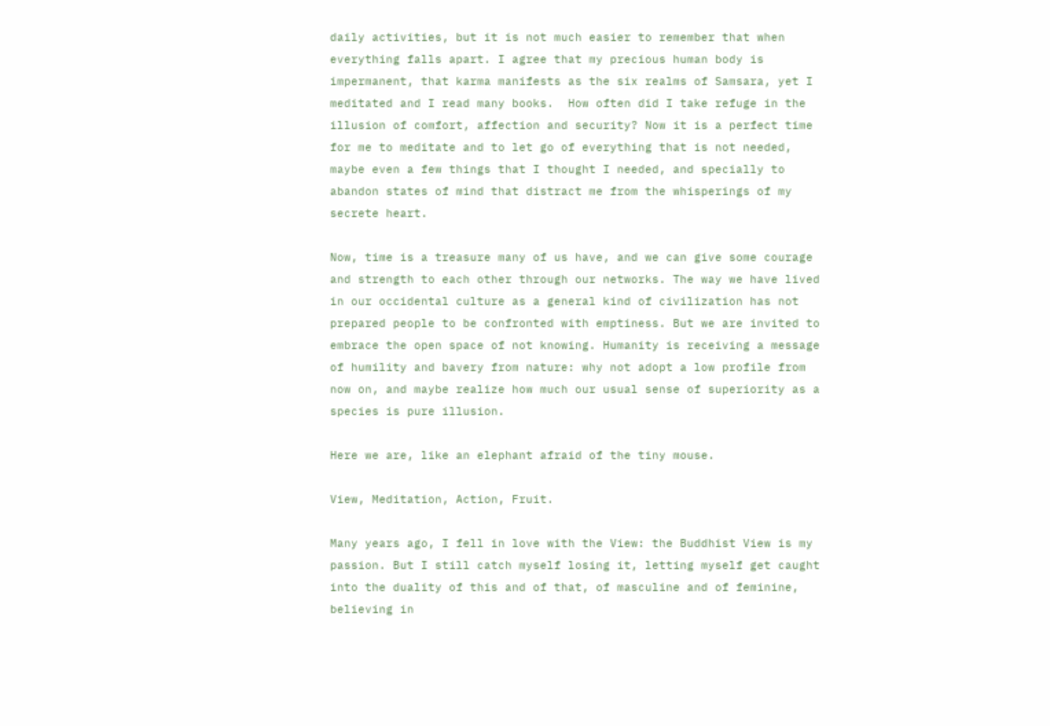daily activities, but it is not much easier to remember that when everything falls apart. I agree that my precious human body is impermanent, that karma manifests as the six realms of Samsara, yet I meditated and I read many books.  How often did I take refuge in the illusion of comfort, affection and security? Now it is a perfect time for me to meditate and to let go of everything that is not needed, maybe even a few things that I thought I needed, and specially to abandon states of mind that distract me from the whisperings of my secrete heart.

Now, time is a treasure many of us have, and we can give some courage and strength to each other through our networks. The way we have lived in our occidental culture as a general kind of civilization has not prepared people to be confronted with emptiness. But we are invited to embrace the open space of not knowing. Humanity is receiving a message of humility and bavery from nature: why not adopt a low profile from now on, and maybe realize how much our usual sense of superiority as a species is pure illusion.

Here we are, like an elephant afraid of the tiny mouse.

View, Meditation, Action, Fruit.

Many years ago, I fell in love with the View: the Buddhist View is my passion. But I still catch myself losing it, letting myself get caught into the duality of this and of that, of masculine and of feminine, believing in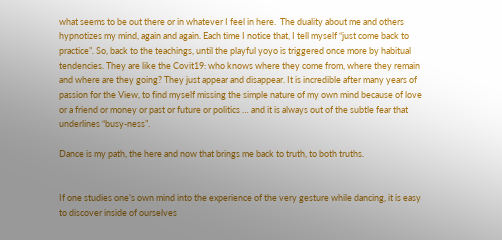what seems to be out there or in whatever I feel in here.  The duality about me and others hypnotizes my mind, again and again. Each time I notice that, I tell myself “just come back to practice”. So, back to the teachings, until the playful yoyo is triggered once more by habitual tendencies. They are like the Covit19: who knows where they come from, where they remain and where are they going? They just appear and disappear. It is incredible after many years of passion for the View, to find myself missing the simple nature of my own mind because of love or a friend or money or past or future or politics … and it is always out of the subtle fear that underlines “busy-ness”.

Dance is my path, the here and now that brings me back to truth, to both truths.


If one studies one’s own mind into the experience of the very gesture while dancing, it is easy to discover inside of ourselves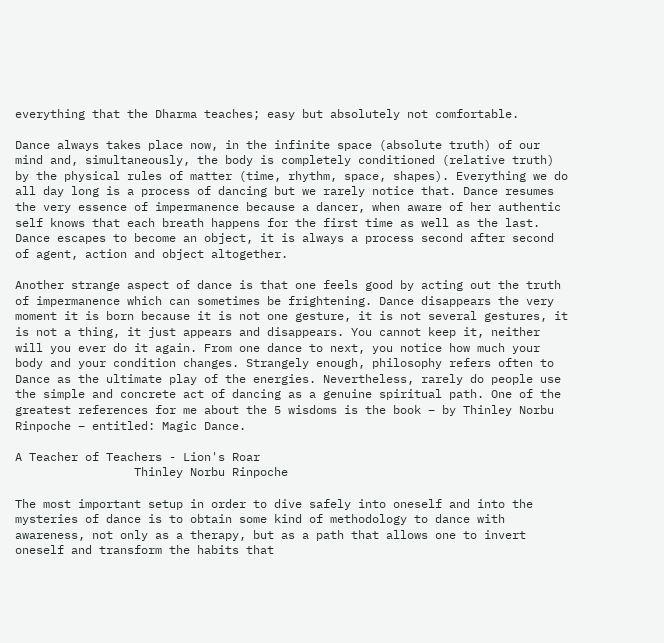everything that the Dharma teaches; easy but absolutely not comfortable.

Dance always takes place now, in the infinite space (absolute truth) of our mind and, simultaneously, the body is completely conditioned (relative truth) by the physical rules of matter (time, rhythm, space, shapes). Everything we do all day long is a process of dancing but we rarely notice that. Dance resumes the very essence of impermanence because a dancer, when aware of her authentic self knows that each breath happens for the first time as well as the last. Dance escapes to become an object, it is always a process second after second of agent, action and object altogether.

Another strange aspect of dance is that one feels good by acting out the truth of impermanence which can sometimes be frightening. Dance disappears the very moment it is born because it is not one gesture, it is not several gestures, it is not a thing, it just appears and disappears. You cannot keep it, neither will you ever do it again. From one dance to next, you notice how much your body and your condition changes. Strangely enough, philosophy refers often to Dance as the ultimate play of the energies. Nevertheless, rarely do people use the simple and concrete act of dancing as a genuine spiritual path. One of the greatest references for me about the 5 wisdoms is the book – by Thinley Norbu Rinpoche – entitled: Magic Dance.

A Teacher of Teachers - Lion's Roar
                 Thinley Norbu Rinpoche

The most important setup in order to dive safely into oneself and into the mysteries of dance is to obtain some kind of methodology to dance with awareness, not only as a therapy, but as a path that allows one to invert oneself and transform the habits that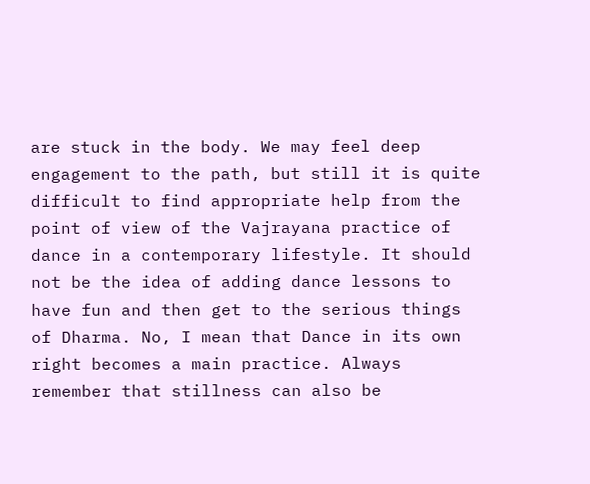are stuck in the body. We may feel deep engagement to the path, but still it is quite difficult to find appropriate help from the point of view of the Vajrayana practice of dance in a contemporary lifestyle. It should not be the idea of adding dance lessons to have fun and then get to the serious things of Dharma. No, I mean that Dance in its own right becomes a main practice. Always remember that stillness can also be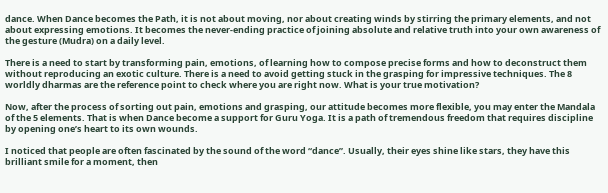dance. When Dance becomes the Path, it is not about moving, nor about creating winds by stirring the primary elements, and not about expressing emotions. It becomes the never-ending practice of joining absolute and relative truth into your own awareness of the gesture (Mudra) on a daily level.

There is a need to start by transforming pain, emotions, of learning how to compose precise forms and how to deconstruct them without reproducing an exotic culture. There is a need to avoid getting stuck in the grasping for impressive techniques. The 8 worldly dharmas are the reference point to check where you are right now. What is your true motivation?

Now, after the process of sorting out pain, emotions and grasping, our attitude becomes more flexible, you may enter the Mandala of the 5 elements. That is when Dance become a support for Guru Yoga. It is a path of tremendous freedom that requires discipline by opening one’s heart to its own wounds.

I noticed that people are often fascinated by the sound of the word “dance”. Usually, their eyes shine like stars, they have this brilliant smile for a moment, then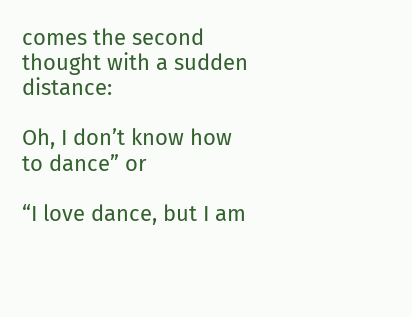comes the second thought with a sudden distance:

Oh, I don’t know how to dance” or

“I love dance, but I am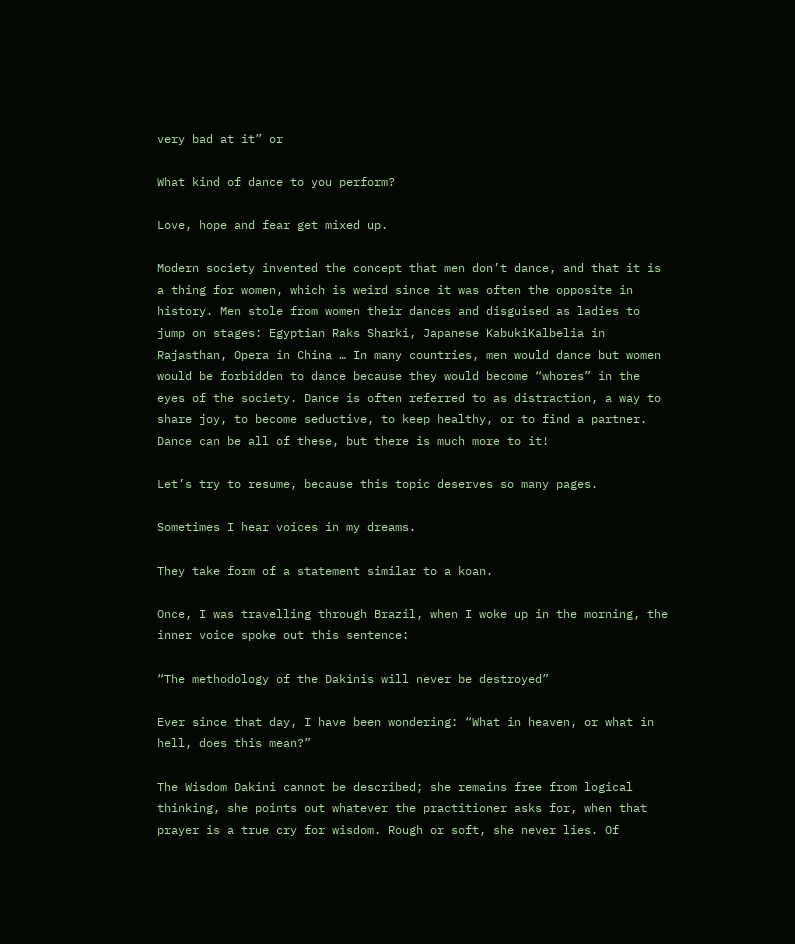very bad at it” or

What kind of dance to you perform?

Love, hope and fear get mixed up.

Modern society invented the concept that men don’t dance, and that it is a thing for women, which is weird since it was often the opposite in history. Men stole from women their dances and disguised as ladies to jump on stages: Egyptian Raks Sharki, Japanese KabukiKalbelia in Rajasthan, Opera in China … In many countries, men would dance but women would be forbidden to dance because they would become “whores” in the eyes of the society. Dance is often referred to as distraction, a way to share joy, to become seductive, to keep healthy, or to find a partner. Dance can be all of these, but there is much more to it!

Let’s try to resume, because this topic deserves so many pages.

Sometimes I hear voices in my dreams.

They take form of a statement similar to a koan.

Once, I was travelling through Brazil, when I woke up in the morning, the inner voice spoke out this sentence:

“The methodology of the Dakinis will never be destroyed”

Ever since that day, I have been wondering: “What in heaven, or what in hell, does this mean?”

The Wisdom Dakini cannot be described; she remains free from logical thinking, she points out whatever the practitioner asks for, when that prayer is a true cry for wisdom. Rough or soft, she never lies. Of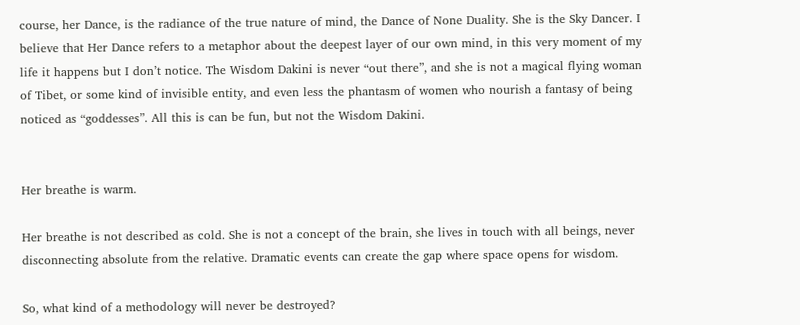course, her Dance, is the radiance of the true nature of mind, the Dance of None Duality. She is the Sky Dancer. I believe that Her Dance refers to a metaphor about the deepest layer of our own mind, in this very moment of my life it happens but I don’t notice. The Wisdom Dakini is never “out there”, and she is not a magical flying woman of Tibet, or some kind of invisible entity, and even less the phantasm of women who nourish a fantasy of being noticed as “goddesses”. All this is can be fun, but not the Wisdom Dakini.


Her breathe is warm.

Her breathe is not described as cold. She is not a concept of the brain, she lives in touch with all beings, never disconnecting absolute from the relative. Dramatic events can create the gap where space opens for wisdom.

So, what kind of a methodology will never be destroyed?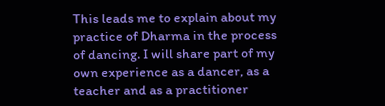This leads me to explain about my practice of Dharma in the process of dancing. I will share part of my own experience as a dancer, as a teacher and as a practitioner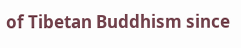of Tibetan Buddhism since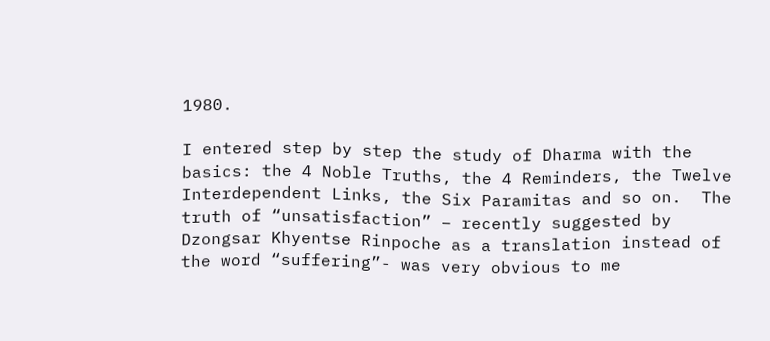1980.

I entered step by step the study of Dharma with the basics: the 4 Noble Truths, the 4 Reminders, the Twelve Interdependent Links, the Six Paramitas and so on.  The truth of “unsatisfaction” – recently suggested by Dzongsar Khyentse Rinpoche as a translation instead of the word “suffering”- was very obvious to me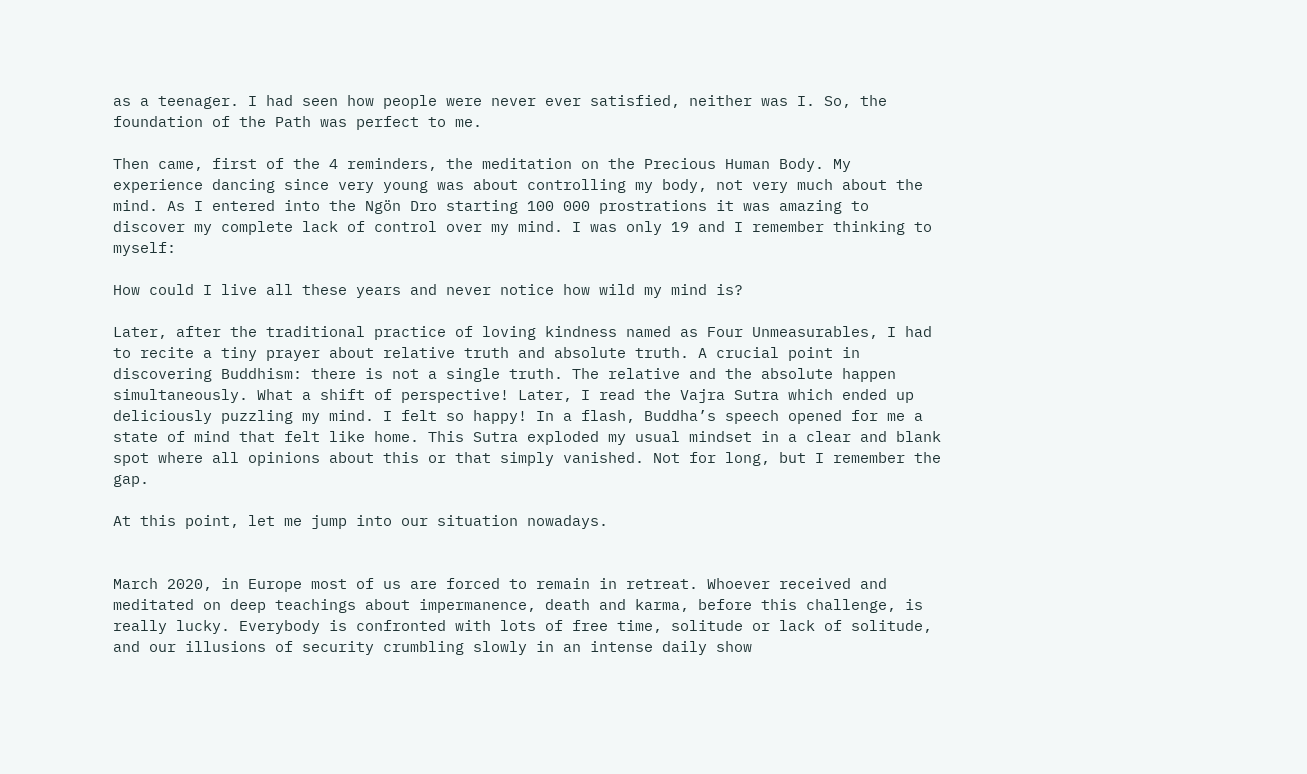as a teenager. I had seen how people were never ever satisfied, neither was I. So, the foundation of the Path was perfect to me.

Then came, first of the 4 reminders, the meditation on the Precious Human Body. My experience dancing since very young was about controlling my body, not very much about the mind. As I entered into the Ngön Dro starting 100 000 prostrations it was amazing to discover my complete lack of control over my mind. I was only 19 and I remember thinking to myself:

How could I live all these years and never notice how wild my mind is?

Later, after the traditional practice of loving kindness named as Four Unmeasurables, I had to recite a tiny prayer about relative truth and absolute truth. A crucial point in discovering Buddhism: there is not a single truth. The relative and the absolute happen simultaneously. What a shift of perspective! Later, I read the Vajra Sutra which ended up deliciously puzzling my mind. I felt so happy! In a flash, Buddha’s speech opened for me a state of mind that felt like home. This Sutra exploded my usual mindset in a clear and blank spot where all opinions about this or that simply vanished. Not for long, but I remember the gap.

At this point, let me jump into our situation nowadays.


March 2020, in Europe most of us are forced to remain in retreat. Whoever received and meditated on deep teachings about impermanence, death and karma, before this challenge, is really lucky. Everybody is confronted with lots of free time, solitude or lack of solitude, and our illusions of security crumbling slowly in an intense daily show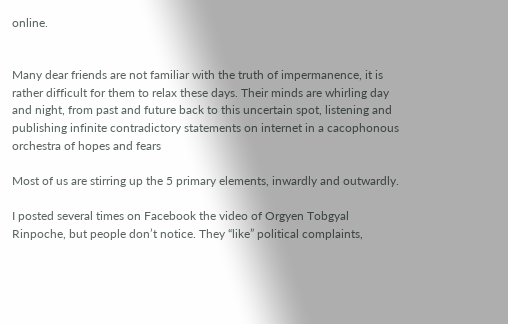online.


Many dear friends are not familiar with the truth of impermanence, it is rather difficult for them to relax these days. Their minds are whirling day and night, from past and future back to this uncertain spot, listening and publishing infinite contradictory statements on internet in a cacophonous orchestra of hopes and fears

Most of us are stirring up the 5 primary elements, inwardly and outwardly.

I posted several times on Facebook the video of Orgyen Tobgyal Rinpoche, but people don’t notice. They “like” political complaints,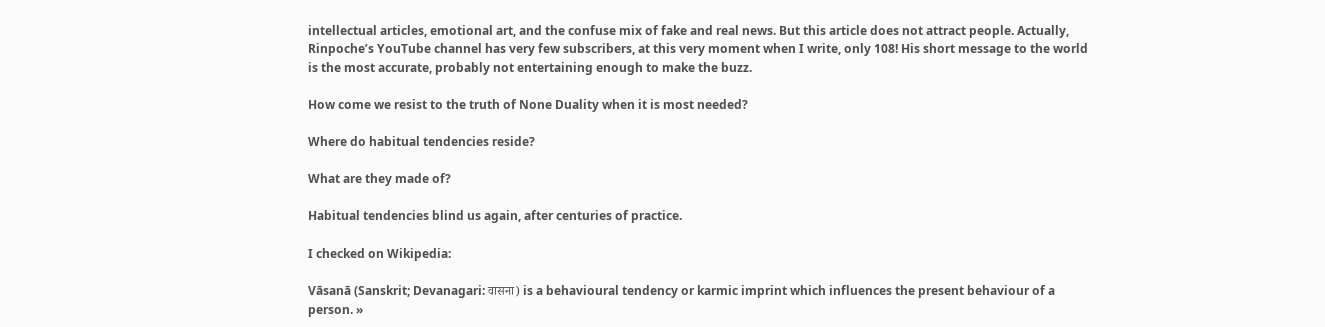intellectual articles, emotional art, and the confuse mix of fake and real news. But this article does not attract people. Actually, Rinpoche’s YouTube channel has very few subscribers, at this very moment when I write, only 108! His short message to the world is the most accurate, probably not entertaining enough to make the buzz.

How come we resist to the truth of None Duality when it is most needed?

Where do habitual tendencies reside?

What are they made of?

Habitual tendencies blind us again, after centuries of practice.

I checked on Wikipedia:

Vāsanā (Sanskrit; Devanagari: वासना) is a behavioural tendency or karmic imprint which influences the present behaviour of a person. »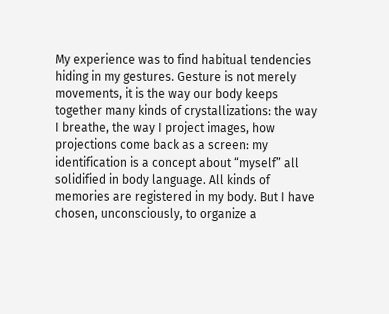My experience was to find habitual tendencies hiding in my gestures. Gesture is not merely movements, it is the way our body keeps together many kinds of crystallizations: the way I breathe, the way I project images, how projections come back as a screen: my identification is a concept about “myself” all solidified in body language. All kinds of memories are registered in my body. But I have chosen, unconsciously, to organize a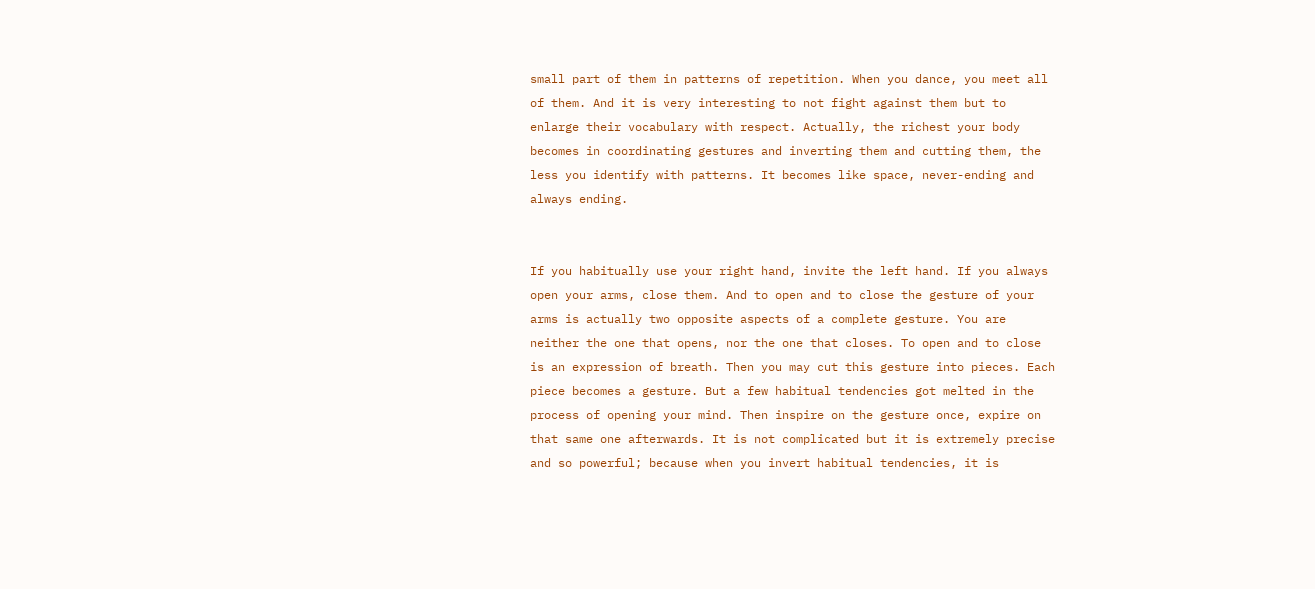small part of them in patterns of repetition. When you dance, you meet all of them. And it is very interesting to not fight against them but to enlarge their vocabulary with respect. Actually, the richest your body becomes in coordinating gestures and inverting them and cutting them, the less you identify with patterns. It becomes like space, never-ending and always ending.


If you habitually use your right hand, invite the left hand. If you always open your arms, close them. And to open and to close the gesture of your arms is actually two opposite aspects of a complete gesture. You are neither the one that opens, nor the one that closes. To open and to close is an expression of breath. Then you may cut this gesture into pieces. Each piece becomes a gesture. But a few habitual tendencies got melted in the process of opening your mind. Then inspire on the gesture once, expire on that same one afterwards. It is not complicated but it is extremely precise and so powerful; because when you invert habitual tendencies, it is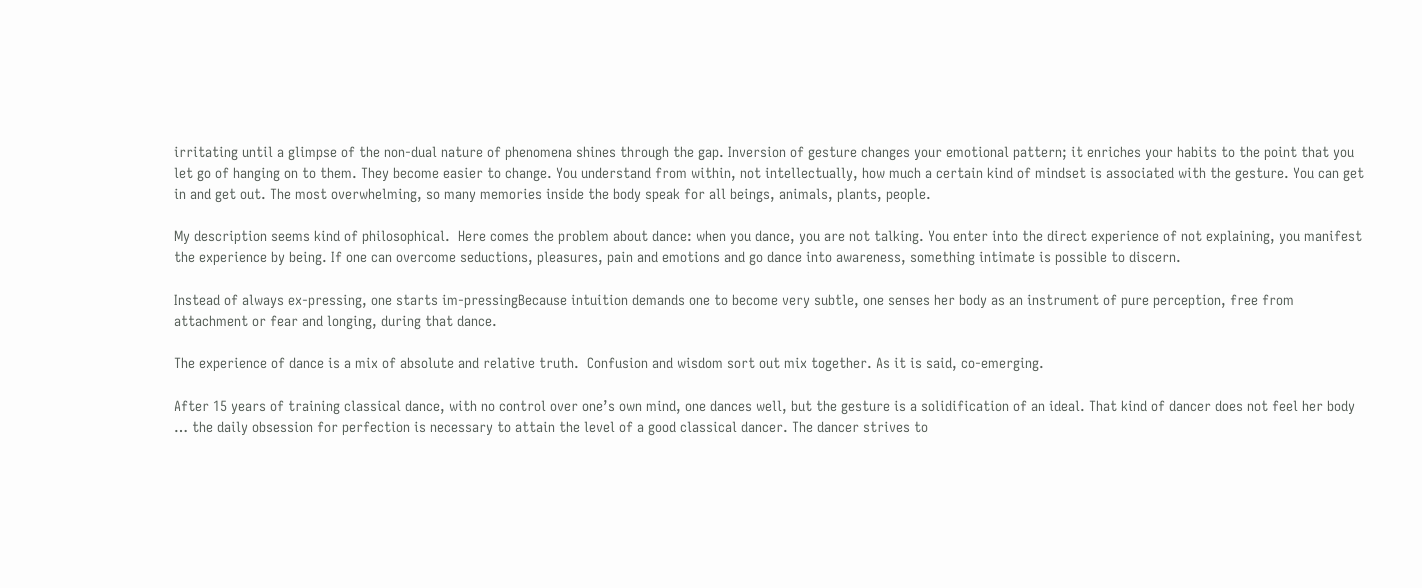irritating until a glimpse of the non-dual nature of phenomena shines through the gap. Inversion of gesture changes your emotional pattern; it enriches your habits to the point that you let go of hanging on to them. They become easier to change. You understand from within, not intellectually, how much a certain kind of mindset is associated with the gesture. You can get in and get out. The most overwhelming, so many memories inside the body speak for all beings, animals, plants, people.

My description seems kind of philosophical.  Here comes the problem about dance: when you dance, you are not talking. You enter into the direct experience of not explaining, you manifest the experience by being. If one can overcome seductions, pleasures, pain and emotions and go dance into awareness, something intimate is possible to discern.

Instead of always ex-pressing, one starts im-pressingBecause intuition demands one to become very subtle, one senses her body as an instrument of pure perception, free from attachment or fear and longing, during that dance.

The experience of dance is a mix of absolute and relative truth.  Confusion and wisdom sort out mix together. As it is said, co-emerging.

After 15 years of training classical dance, with no control over one’s own mind, one dances well, but the gesture is a solidification of an ideal. That kind of dancer does not feel her body … the daily obsession for perfection is necessary to attain the level of a good classical dancer. The dancer strives to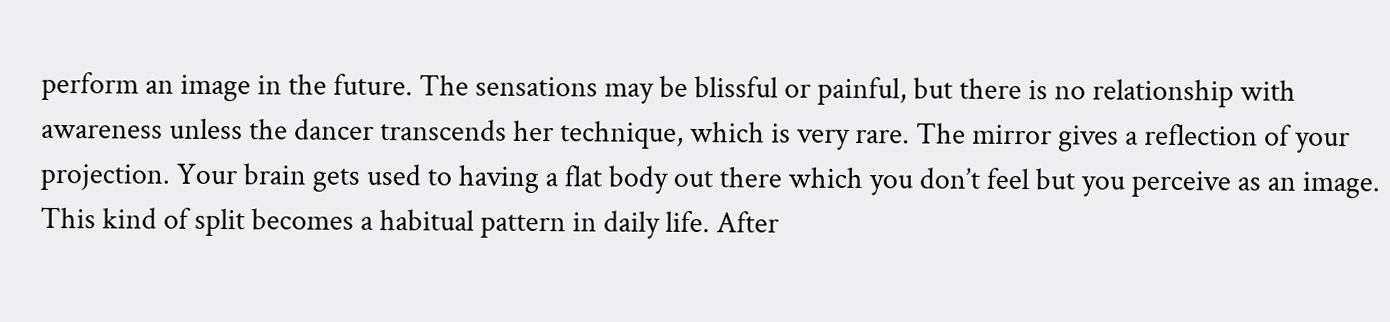perform an image in the future. The sensations may be blissful or painful, but there is no relationship with awareness unless the dancer transcends her technique, which is very rare. The mirror gives a reflection of your projection. Your brain gets used to having a flat body out there which you don’t feel but you perceive as an image. This kind of split becomes a habitual pattern in daily life. After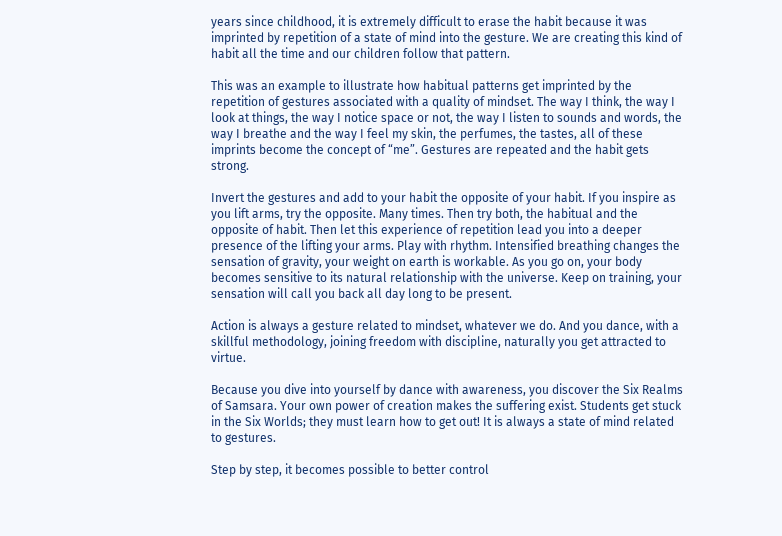years since childhood, it is extremely difficult to erase the habit because it was imprinted by repetition of a state of mind into the gesture. We are creating this kind of habit all the time and our children follow that pattern.

This was an example to illustrate how habitual patterns get imprinted by the repetition of gestures associated with a quality of mindset. The way I think, the way I look at things, the way I notice space or not, the way I listen to sounds and words, the way I breathe and the way I feel my skin, the perfumes, the tastes, all of these imprints become the concept of “me”. Gestures are repeated and the habit gets strong.

Invert the gestures and add to your habit the opposite of your habit. If you inspire as you lift arms, try the opposite. Many times. Then try both, the habitual and the opposite of habit. Then let this experience of repetition lead you into a deeper presence of the lifting your arms. Play with rhythm. Intensified breathing changes the sensation of gravity, your weight on earth is workable. As you go on, your body becomes sensitive to its natural relationship with the universe. Keep on training, your sensation will call you back all day long to be present.

Action is always a gesture related to mindset, whatever we do. And you dance, with a skillful methodology, joining freedom with discipline, naturally you get attracted to virtue.

Because you dive into yourself by dance with awareness, you discover the Six Realms of Samsara. Your own power of creation makes the suffering exist. Students get stuck in the Six Worlds; they must learn how to get out! It is always a state of mind related to gestures.

Step by step, it becomes possible to better control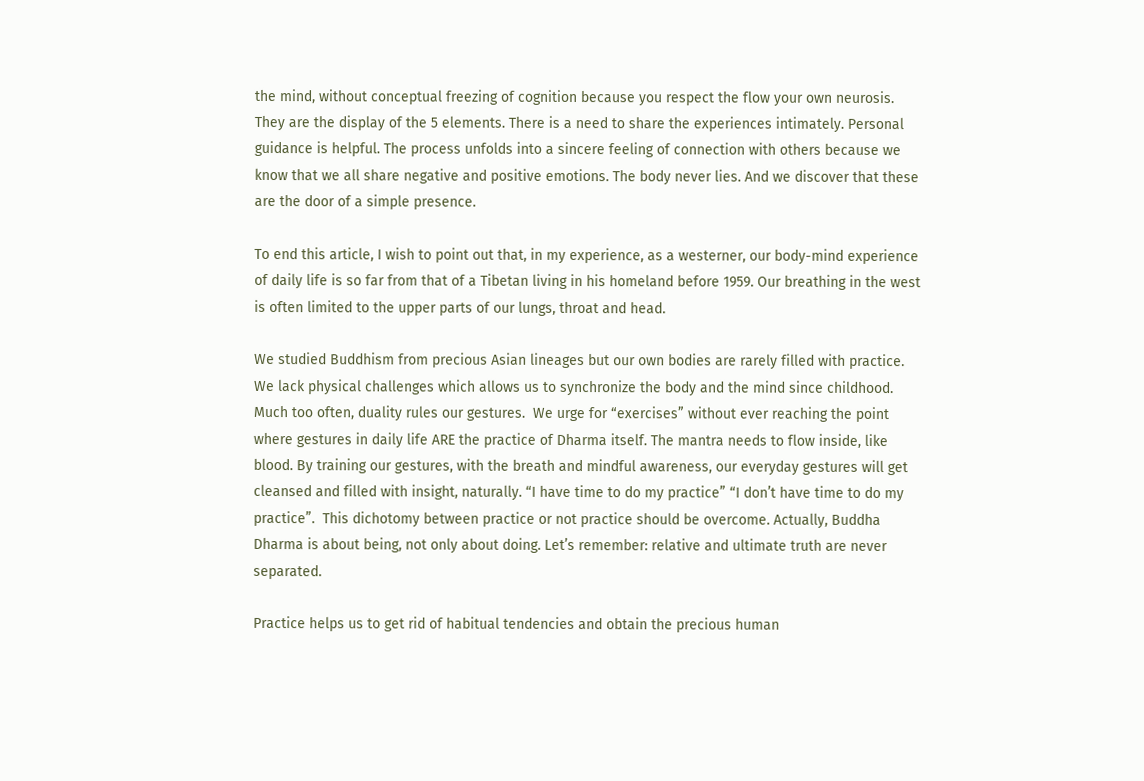the mind, without conceptual freezing of cognition because you respect the flow your own neurosis. They are the display of the 5 elements. There is a need to share the experiences intimately. Personal guidance is helpful. The process unfolds into a sincere feeling of connection with others because we know that we all share negative and positive emotions. The body never lies. And we discover that these are the door of a simple presence.

To end this article, I wish to point out that, in my experience, as a westerner, our body-mind experience of daily life is so far from that of a Tibetan living in his homeland before 1959. Our breathing in the west is often limited to the upper parts of our lungs, throat and head.

We studied Buddhism from precious Asian lineages but our own bodies are rarely filled with practice. We lack physical challenges which allows us to synchronize the body and the mind since childhood. Much too often, duality rules our gestures.  We urge for “exercises” without ever reaching the point where gestures in daily life ARE the practice of Dharma itself. The mantra needs to flow inside, like blood. By training our gestures, with the breath and mindful awareness, our everyday gestures will get cleansed and filled with insight, naturally. “I have time to do my practice” “I don’t have time to do my practice”.  This dichotomy between practice or not practice should be overcome. Actually, Buddha Dharma is about being, not only about doing. Let’s remember: relative and ultimate truth are never separated.

Practice helps us to get rid of habitual tendencies and obtain the precious human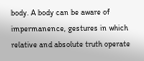body. A body can be aware of impermanence, gestures in which relative and absolute truth operate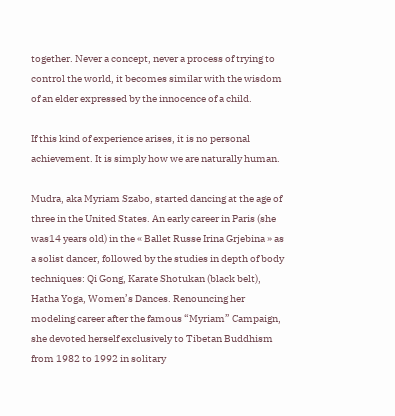together. Never a concept, never a process of trying to control the world, it becomes similar with the wisdom of an elder expressed by the innocence of a child.

If this kind of experience arises, it is no personal achievement. It is simply how we are naturally human.

Mudra, aka Myriam Szabo, started dancing at the age of three in the United States. An early career in Paris (she was14 years old) in the « Ballet Russe Irina Grjebina » as a solist dancer, followed by the studies in depth of body techniques: Qi Gong, Karate Shotukan (black belt), Hatha Yoga, Women’s Dances. Renouncing her modeling career after the famous “Myriam” Campaign, she devoted herself exclusively to Tibetan Buddhism from 1982 to 1992 in solitary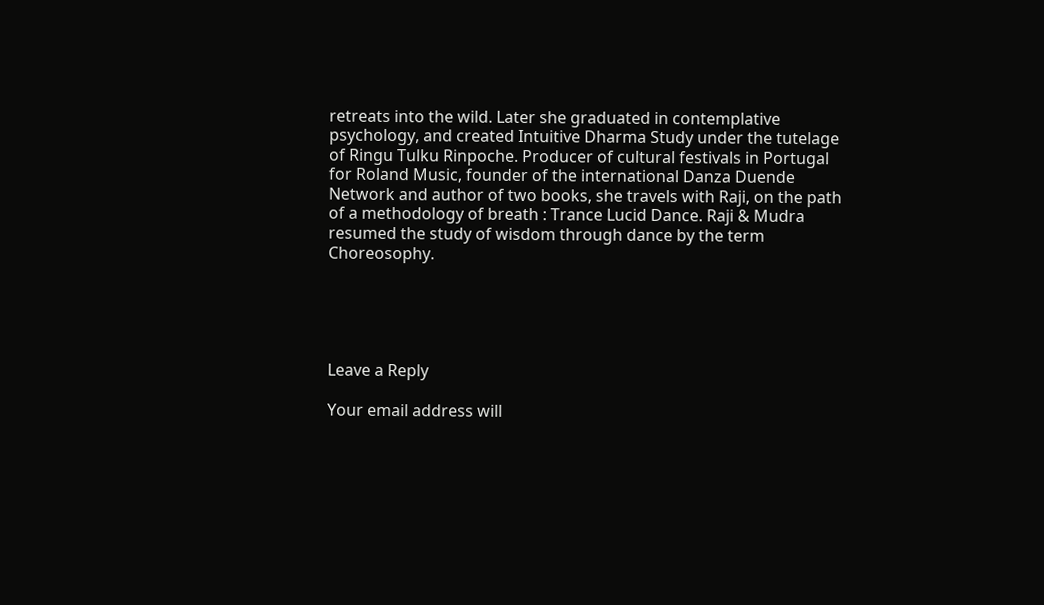retreats into the wild. Later she graduated in contemplative psychology, and created Intuitive Dharma Study under the tutelage of Ringu Tulku Rinpoche. Producer of cultural festivals in Portugal for Roland Music, founder of the international Danza Duende Network and author of two books, she travels with Raji, on the path of a methodology of breath : Trance Lucid Dance. Raji & Mudra resumed the study of wisdom through dance by the term Choreosophy.





Leave a Reply

Your email address will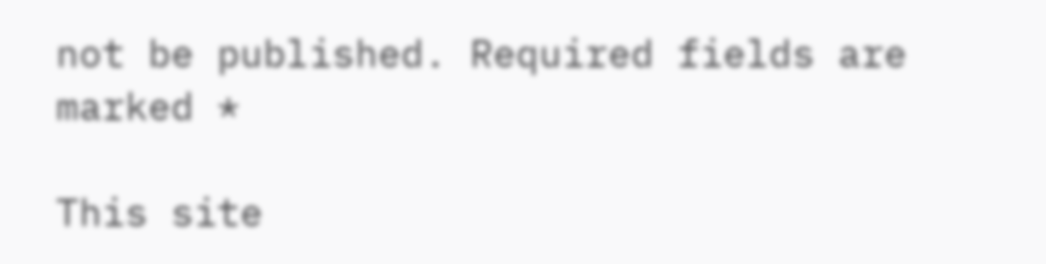not be published. Required fields are marked *

This site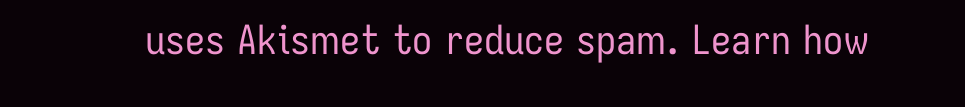uses Akismet to reduce spam. Learn how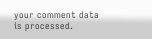your comment data is processed.